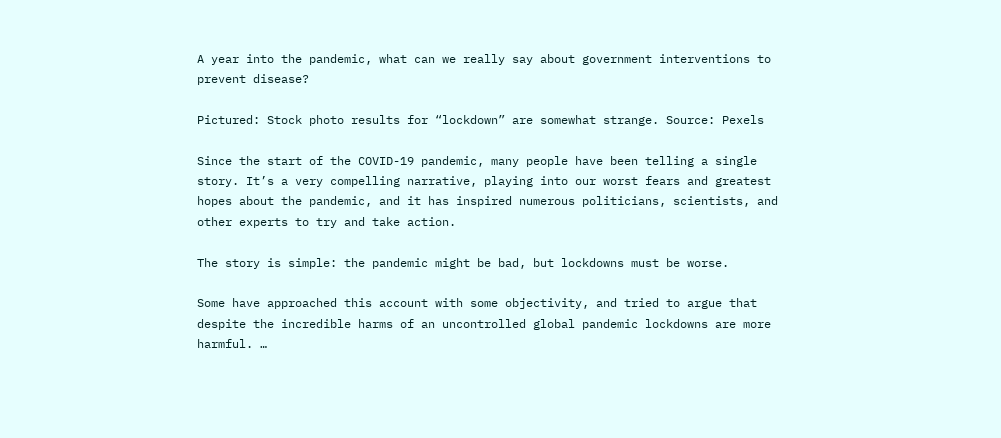A year into the pandemic, what can we really say about government interventions to prevent disease?

Pictured: Stock photo results for “lockdown” are somewhat strange. Source: Pexels

Since the start of the COVID-19 pandemic, many people have been telling a single story. It’s a very compelling narrative, playing into our worst fears and greatest hopes about the pandemic, and it has inspired numerous politicians, scientists, and other experts to try and take action.

The story is simple: the pandemic might be bad, but lockdowns must be worse.

Some have approached this account with some objectivity, and tried to argue that despite the incredible harms of an uncontrolled global pandemic lockdowns are more harmful. …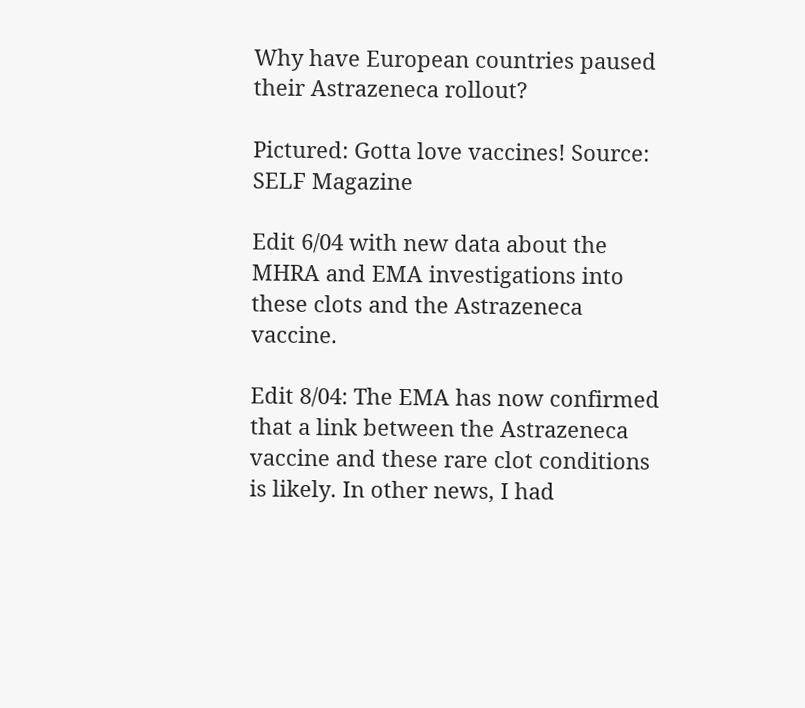Why have European countries paused their Astrazeneca rollout?

Pictured: Gotta love vaccines! Source: SELF Magazine

Edit 6/04 with new data about the MHRA and EMA investigations into these clots and the Astrazeneca vaccine.

Edit 8/04: The EMA has now confirmed that a link between the Astrazeneca vaccine and these rare clot conditions is likely. In other news, I had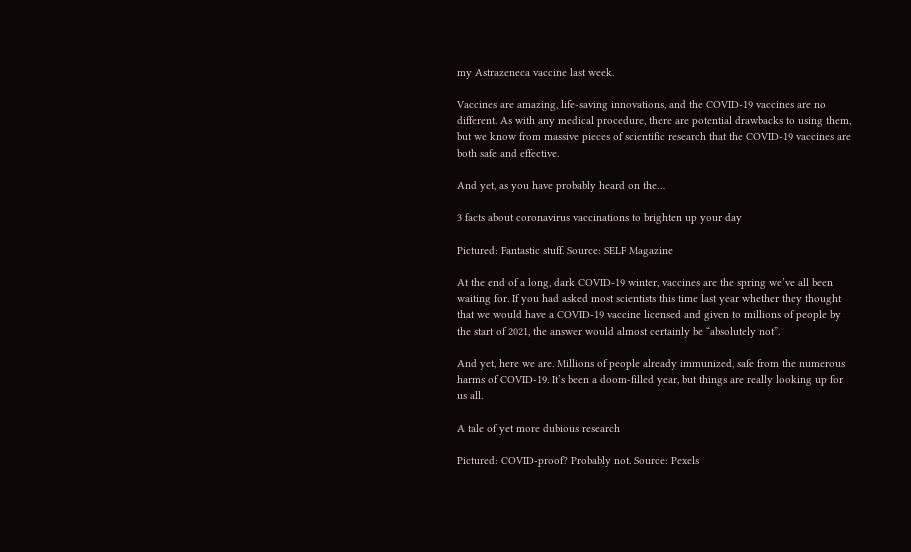my Astrazeneca vaccine last week.

Vaccines are amazing, life-saving innovations, and the COVID-19 vaccines are no different. As with any medical procedure, there are potential drawbacks to using them, but we know from massive pieces of scientific research that the COVID-19 vaccines are both safe and effective.

And yet, as you have probably heard on the…

3 facts about coronavirus vaccinations to brighten up your day

Pictured: Fantastic stuff. Source: SELF Magazine

At the end of a long, dark COVID-19 winter, vaccines are the spring we’ve all been waiting for. If you had asked most scientists this time last year whether they thought that we would have a COVID-19 vaccine licensed and given to millions of people by the start of 2021, the answer would almost certainly be “absolutely not”.

And yet, here we are. Millions of people already immunized, safe from the numerous harms of COVID-19. It’s been a doom-filled year, but things are really looking up for us all.

A tale of yet more dubious research

Pictured: COVID-proof? Probably not. Source: Pexels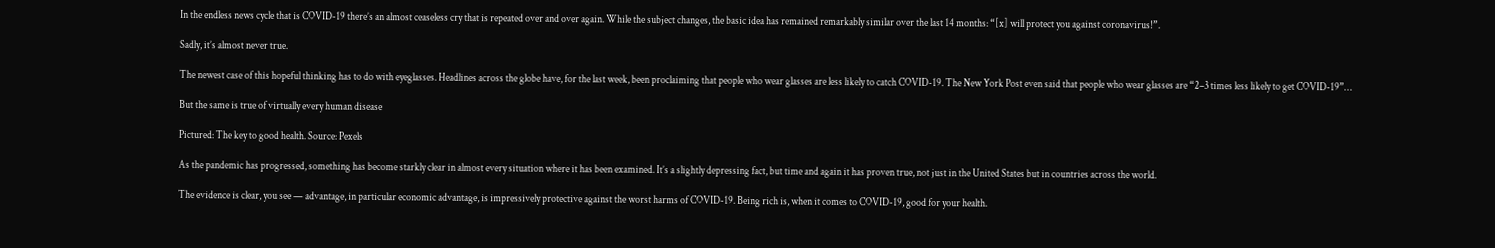In the endless news cycle that is COVID-19 there’s an almost ceaseless cry that is repeated over and over again. While the subject changes, the basic idea has remained remarkably similar over the last 14 months: “[x] will protect you against coronavirus!”.

Sadly, it’s almost never true.

The newest case of this hopeful thinking has to do with eyeglasses. Headlines across the globe have, for the last week, been proclaiming that people who wear glasses are less likely to catch COVID-19. The New York Post even said that people who wear glasses are “2–3 times less likely to get COVID-19”…

But the same is true of virtually every human disease

Pictured: The key to good health. Source: Pexels

As the pandemic has progressed, something has become starkly clear in almost every situation where it has been examined. It’s a slightly depressing fact, but time and again it has proven true, not just in the United States but in countries across the world.

The evidence is clear, you see — advantage, in particular economic advantage, is impressively protective against the worst harms of COVID-19. Being rich is, when it comes to COVID-19, good for your health.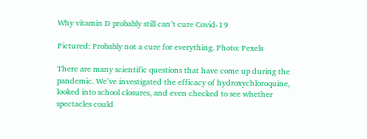Why vitamin D probably still can’t cure Covid-19

Pictured: Probably not a cure for everything. Photo: Pexels

There are many scientific questions that have come up during the pandemic. We’ve investigated the efficacy of hydroxychloroquine, looked into school closures, and even checked to see whether spectacles could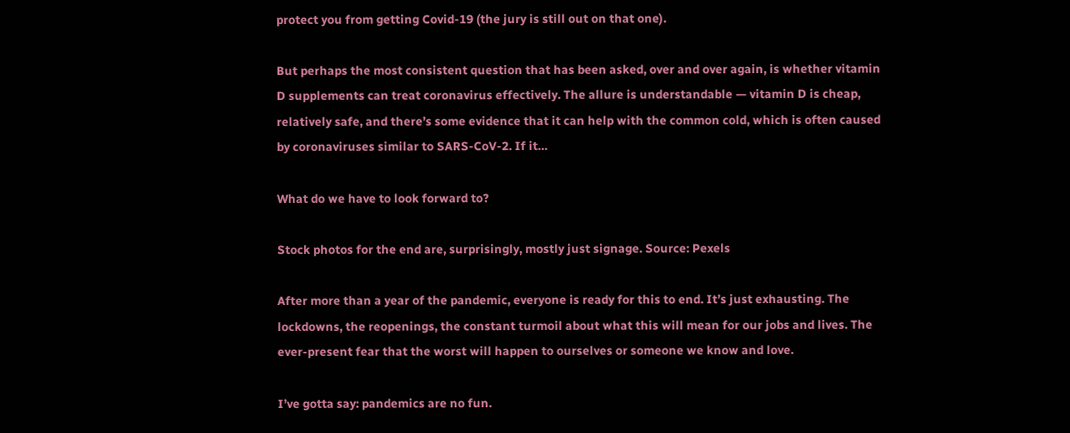protect you from getting Covid-19 (the jury is still out on that one).

But perhaps the most consistent question that has been asked, over and over again, is whether vitamin D supplements can treat coronavirus effectively. The allure is understandable — vitamin D is cheap, relatively safe, and there’s some evidence that it can help with the common cold, which is often caused by coronaviruses similar to SARS-CoV-2. If it…

What do we have to look forward to?

Stock photos for the end are, surprisingly, mostly just signage. Source: Pexels

After more than a year of the pandemic, everyone is ready for this to end. It’s just exhausting. The lockdowns, the reopenings, the constant turmoil about what this will mean for our jobs and lives. The ever-present fear that the worst will happen to ourselves or someone we know and love.

I’ve gotta say: pandemics are no fun.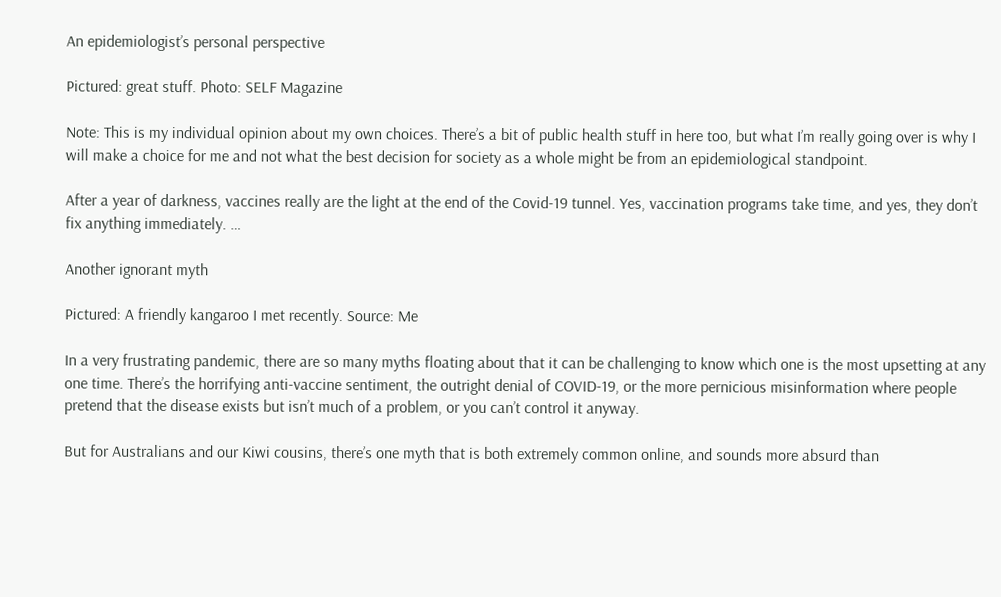An epidemiologist’s personal perspective

Pictured: great stuff. Photo: SELF Magazine

Note: This is my individual opinion about my own choices. There’s a bit of public health stuff in here too, but what I’m really going over is why I will make a choice for me and not what the best decision for society as a whole might be from an epidemiological standpoint.

After a year of darkness, vaccines really are the light at the end of the Covid-19 tunnel. Yes, vaccination programs take time, and yes, they don’t fix anything immediately. …

Another ignorant myth

Pictured: A friendly kangaroo I met recently. Source: Me

In a very frustrating pandemic, there are so many myths floating about that it can be challenging to know which one is the most upsetting at any one time. There’s the horrifying anti-vaccine sentiment, the outright denial of COVID-19, or the more pernicious misinformation where people pretend that the disease exists but isn’t much of a problem, or you can’t control it anyway.

But for Australians and our Kiwi cousins, there’s one myth that is both extremely common online, and sounds more absurd than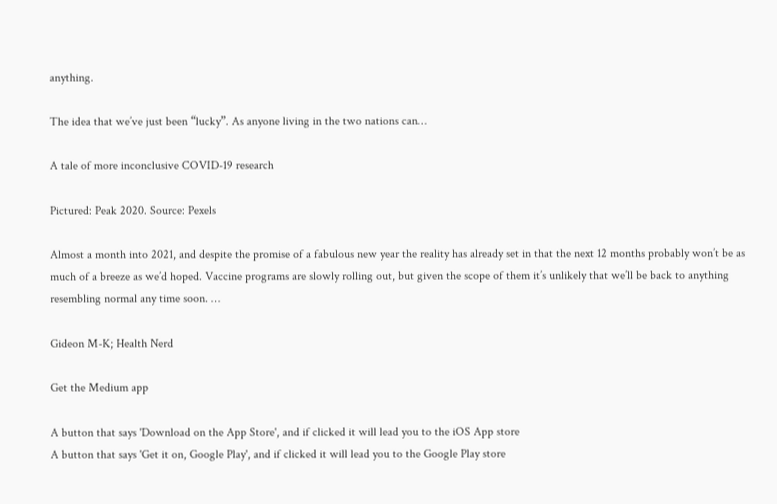anything.

The idea that we’ve just been “lucky”. As anyone living in the two nations can…

A tale of more inconclusive COVID-19 research

Pictured: Peak 2020. Source: Pexels

Almost a month into 2021, and despite the promise of a fabulous new year the reality has already set in that the next 12 months probably won’t be as much of a breeze as we’d hoped. Vaccine programs are slowly rolling out, but given the scope of them it’s unlikely that we’ll be back to anything resembling normal any time soon. …

Gideon M-K; Health Nerd

Get the Medium app

A button that says 'Download on the App Store', and if clicked it will lead you to the iOS App store
A button that says 'Get it on, Google Play', and if clicked it will lead you to the Google Play store